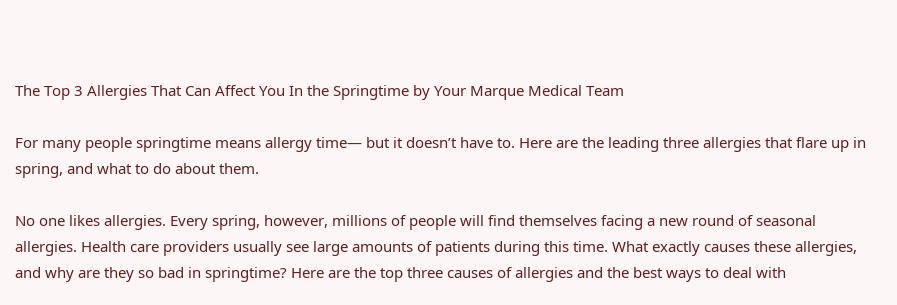The Top 3 Allergies That Can Affect You In the Springtime by Your Marque Medical Team

For many people springtime means allergy time— but it doesn’t have to. Here are the leading three allergies that flare up in spring, and what to do about them.

No one likes allergies. Every spring, however, millions of people will find themselves facing a new round of seasonal allergies. Health care providers usually see large amounts of patients during this time. What exactly causes these allergies, and why are they so bad in springtime? Here are the top three causes of allergies and the best ways to deal with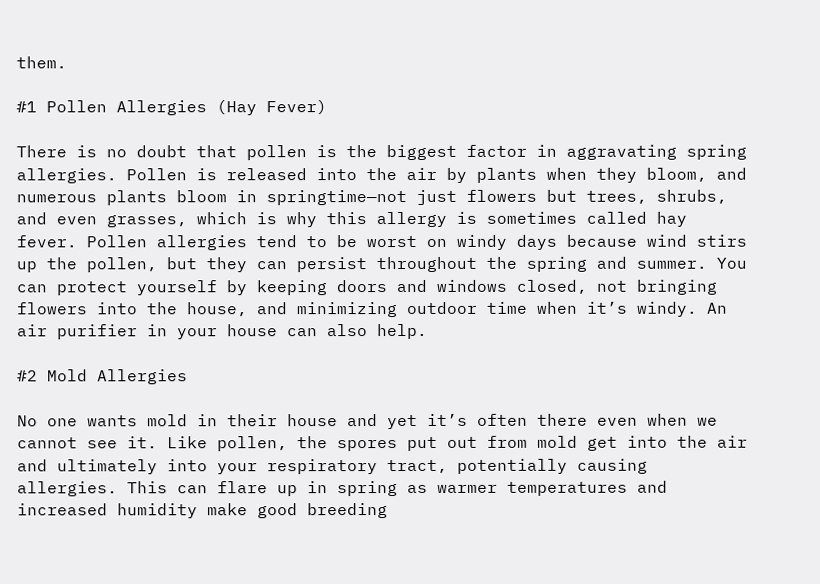them.

#1 Pollen Allergies (Hay Fever)

There is no doubt that pollen is the biggest factor in aggravating spring allergies. Pollen is released into the air by plants when they bloom, and numerous plants bloom in springtime—not just flowers but trees, shrubs, and even grasses, which is why this allergy is sometimes called hay fever. Pollen allergies tend to be worst on windy days because wind stirs up the pollen, but they can persist throughout the spring and summer. You can protect yourself by keeping doors and windows closed, not bringing flowers into the house, and minimizing outdoor time when it’s windy. An air purifier in your house can also help.

#2 Mold Allergies

No one wants mold in their house and yet it’s often there even when we cannot see it. Like pollen, the spores put out from mold get into the air and ultimately into your respiratory tract, potentially causing allergies. This can flare up in spring as warmer temperatures and increased humidity make good breeding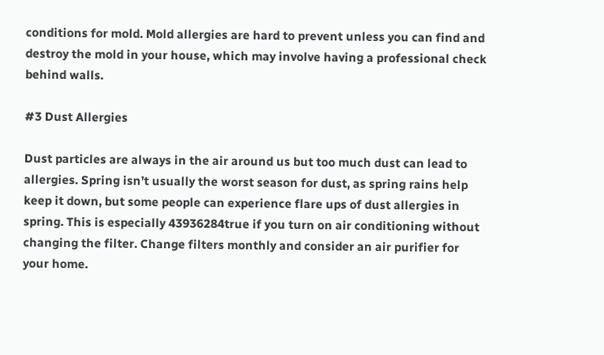conditions for mold. Mold allergies are hard to prevent unless you can find and destroy the mold in your house, which may involve having a professional check behind walls.

#3 Dust Allergies

Dust particles are always in the air around us but too much dust can lead to allergies. Spring isn’t usually the worst season for dust, as spring rains help keep it down, but some people can experience flare ups of dust allergies in spring. This is especially 43936284true if you turn on air conditioning without changing the filter. Change filters monthly and consider an air purifier for your home.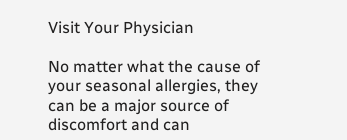Visit Your Physician

No matter what the cause of your seasonal allergies, they can be a major source of discomfort and can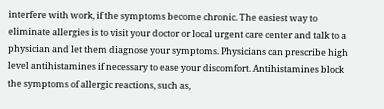interfere with work, if the symptoms become chronic. The easiest way to eliminate allergies is to visit your doctor or local urgent care center and talk to a physician and let them diagnose your symptoms. Physicians can prescribe high level antihistamines if necessary to ease your discomfort. Antihistamines block the symptoms of allergic reactions, such as,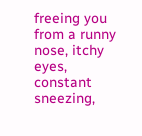freeing you from a runny nose, itchy eyes, constant sneezing,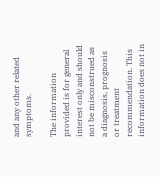and any other related symptoms.

The information provided is for general interest only and should not be misconstrued as a diagnosis, prognosis or treatment recommendation. This information does not in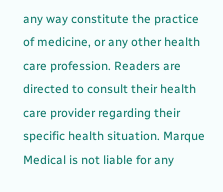any way constitute the practice of medicine, or any other health care profession. Readers are directed to consult their health care provider regarding their specific health situation. Marque Medical is not liable for any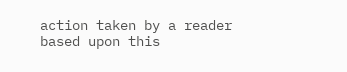action taken by a reader based upon this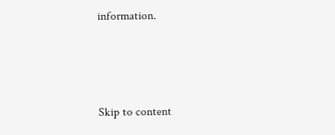information.



Skip to content